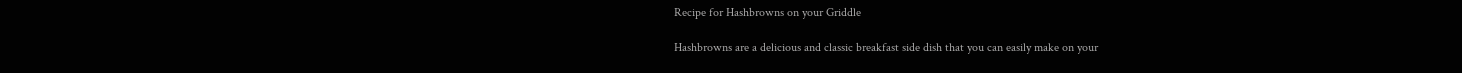Recipe for Hashbrowns on your Griddle

Hashbrowns are a delicious and classic breakfast side dish that you can easily make on your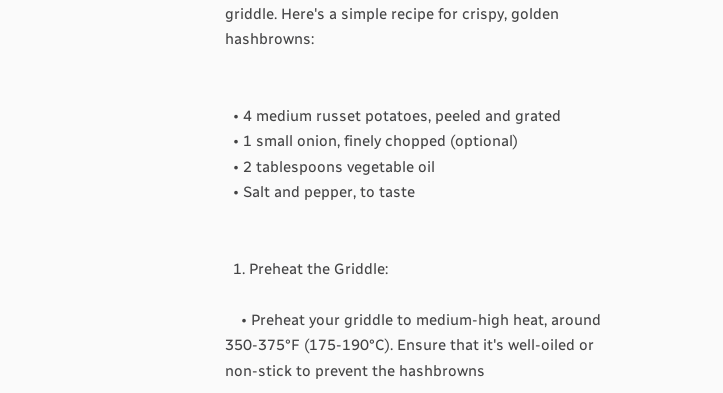griddle. Here's a simple recipe for crispy, golden hashbrowns:


  • 4 medium russet potatoes, peeled and grated
  • 1 small onion, finely chopped (optional)
  • 2 tablespoons vegetable oil
  • Salt and pepper, to taste


  1. Preheat the Griddle:

    • Preheat your griddle to medium-high heat, around 350-375°F (175-190°C). Ensure that it's well-oiled or non-stick to prevent the hashbrowns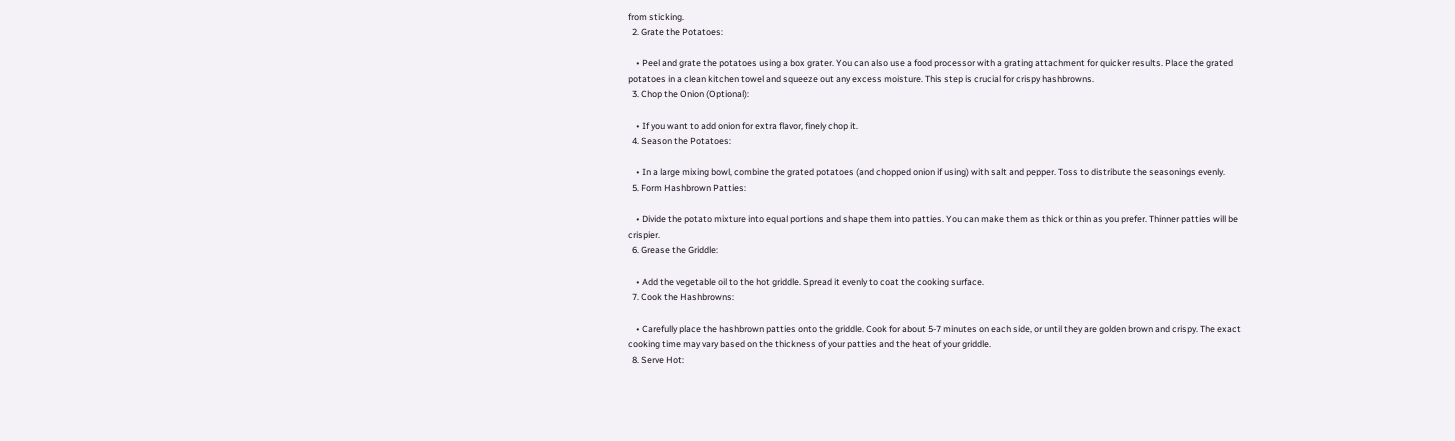from sticking.
  2. Grate the Potatoes:

    • Peel and grate the potatoes using a box grater. You can also use a food processor with a grating attachment for quicker results. Place the grated potatoes in a clean kitchen towel and squeeze out any excess moisture. This step is crucial for crispy hashbrowns.
  3. Chop the Onion (Optional):

    • If you want to add onion for extra flavor, finely chop it.
  4. Season the Potatoes:

    • In a large mixing bowl, combine the grated potatoes (and chopped onion if using) with salt and pepper. Toss to distribute the seasonings evenly.
  5. Form Hashbrown Patties:

    • Divide the potato mixture into equal portions and shape them into patties. You can make them as thick or thin as you prefer. Thinner patties will be crispier.
  6. Grease the Griddle:

    • Add the vegetable oil to the hot griddle. Spread it evenly to coat the cooking surface.
  7. Cook the Hashbrowns:

    • Carefully place the hashbrown patties onto the griddle. Cook for about 5-7 minutes on each side, or until they are golden brown and crispy. The exact cooking time may vary based on the thickness of your patties and the heat of your griddle.
  8. Serve Hot: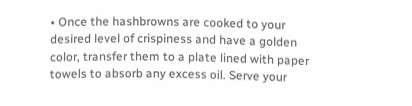• Once the hashbrowns are cooked to your desired level of crispiness and have a golden color, transfer them to a plate lined with paper towels to absorb any excess oil. Serve your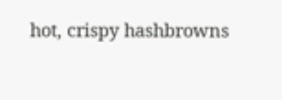hot, crispy hashbrowns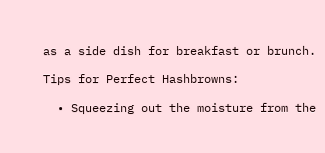as a side dish for breakfast or brunch.

Tips for Perfect Hashbrowns:

  • Squeezing out the moisture from the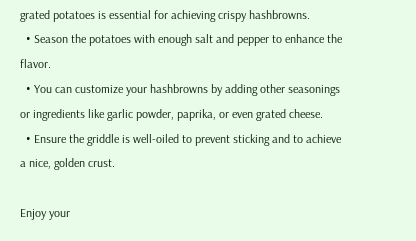grated potatoes is essential for achieving crispy hashbrowns.
  • Season the potatoes with enough salt and pepper to enhance the flavor.
  • You can customize your hashbrowns by adding other seasonings or ingredients like garlic powder, paprika, or even grated cheese.
  • Ensure the griddle is well-oiled to prevent sticking and to achieve a nice, golden crust.

Enjoy your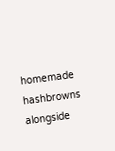homemade hashbrowns alongside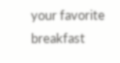your favorite breakfast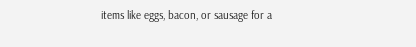items like eggs, bacon, or sausage for a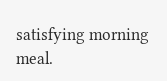satisfying morning meal.